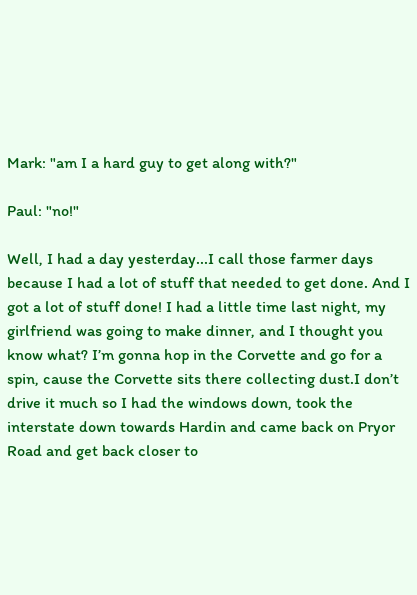Mark: "am I a hard guy to get along with?"

Paul: "no!"

Well, I had a day yesterday...I call those farmer days because I had a lot of stuff that needed to get done. And I got a lot of stuff done! I had a little time last night, my girlfriend was going to make dinner, and I thought you know what? I’m gonna hop in the Corvette and go for a spin, cause the Corvette sits there collecting dust.I don’t drive it much so I had the windows down, took the interstate down towards Hardin and came back on Pryor Road and get back closer to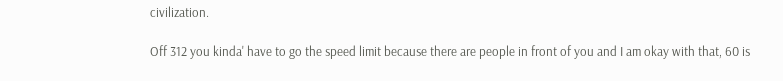civilization.

Off 312 you kinda' have to go the speed limit because there are people in front of you and I am okay with that, 60 is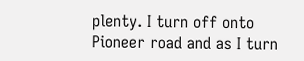plenty. I turn off onto Pioneer road and as I turn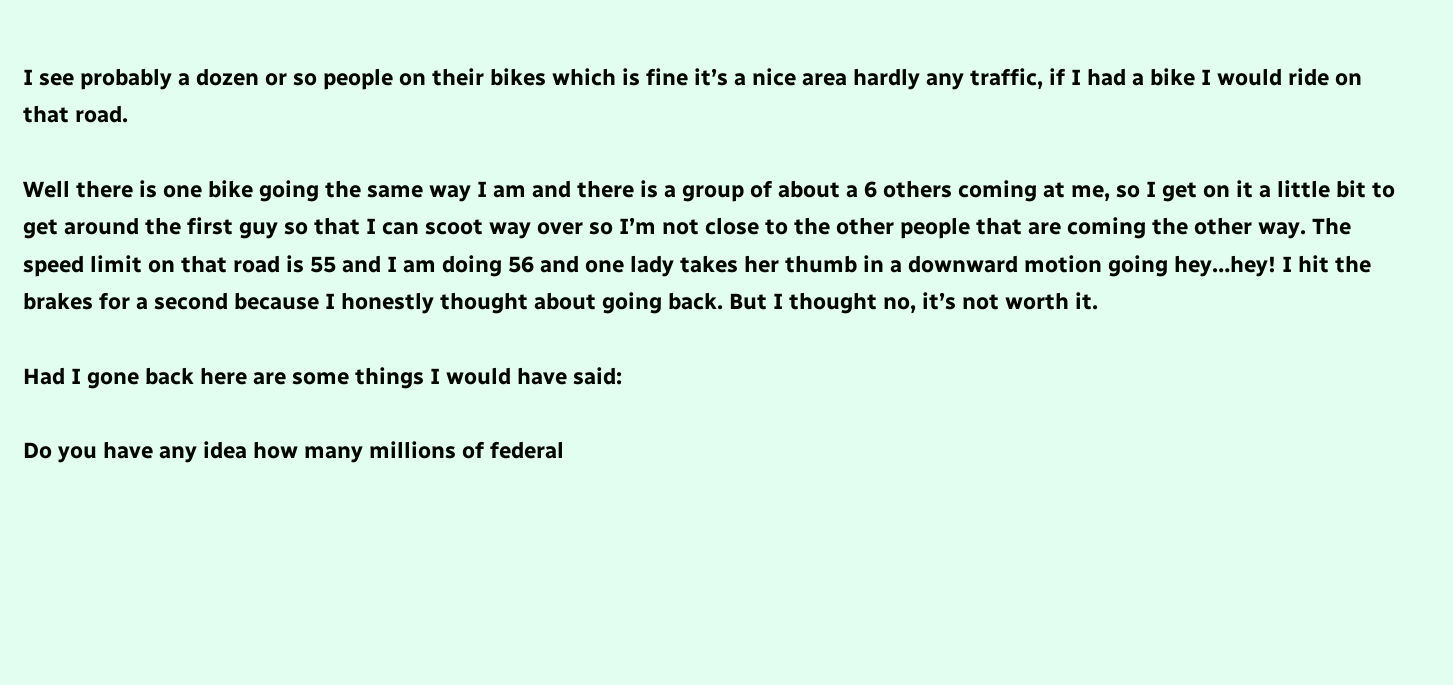I see probably a dozen or so people on their bikes which is fine it’s a nice area hardly any traffic, if I had a bike I would ride on that road.

Well there is one bike going the same way I am and there is a group of about a 6 others coming at me, so I get on it a little bit to get around the first guy so that I can scoot way over so I’m not close to the other people that are coming the other way. The speed limit on that road is 55 and I am doing 56 and one lady takes her thumb in a downward motion going hey…hey! I hit the brakes for a second because I honestly thought about going back. But I thought no, it’s not worth it.

Had I gone back here are some things I would have said:

Do you have any idea how many millions of federal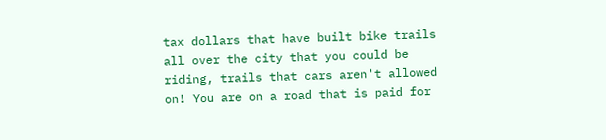tax dollars that have built bike trails all over the city that you could be riding, trails that cars aren't allowed on! You are on a road that is paid for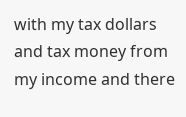with my tax dollars and tax money from my income and there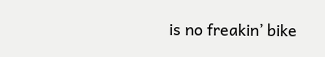is no freakin’ bike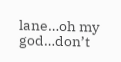lane…oh my god…don’t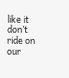like it don’t ride on our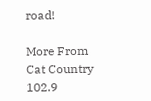road!

More From Cat Country 102.9